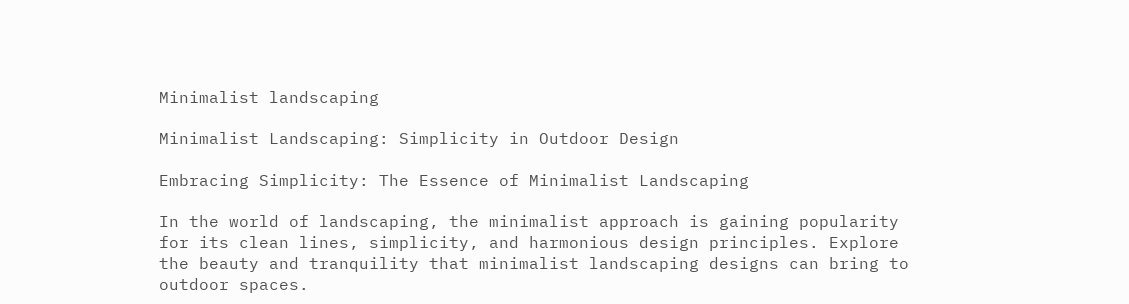Minimalist landscaping

Minimalist Landscaping: Simplicity in Outdoor Design

Embracing Simplicity: The Essence of Minimalist Landscaping

In the world of landscaping, the minimalist approach is gaining popularity for its clean lines, simplicity, and harmonious design principles. Explore the beauty and tranquility that minimalist landscaping designs can bring to outdoor spaces.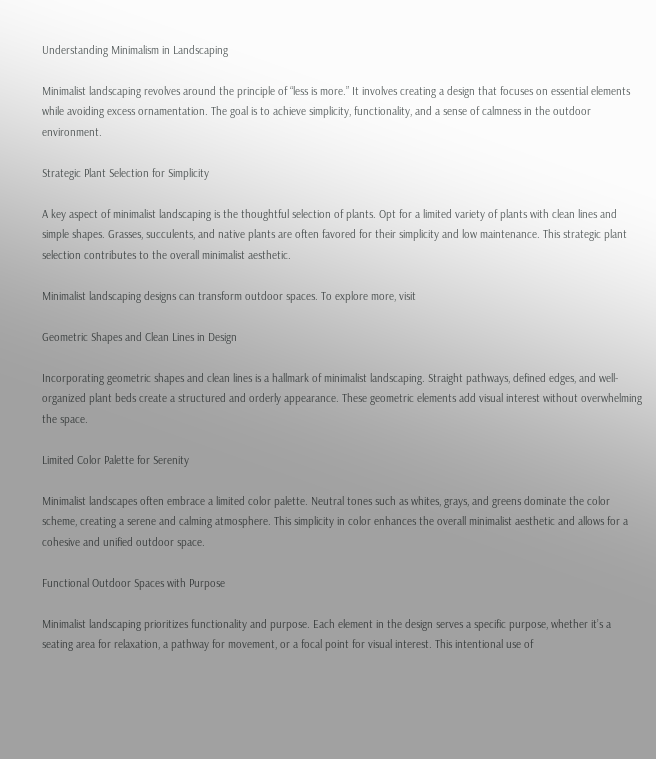Understanding Minimalism in Landscaping

Minimalist landscaping revolves around the principle of “less is more.” It involves creating a design that focuses on essential elements while avoiding excess ornamentation. The goal is to achieve simplicity, functionality, and a sense of calmness in the outdoor environment.

Strategic Plant Selection for Simplicity

A key aspect of minimalist landscaping is the thoughtful selection of plants. Opt for a limited variety of plants with clean lines and simple shapes. Grasses, succulents, and native plants are often favored for their simplicity and low maintenance. This strategic plant selection contributes to the overall minimalist aesthetic.

Minimalist landscaping designs can transform outdoor spaces. To explore more, visit

Geometric Shapes and Clean Lines in Design

Incorporating geometric shapes and clean lines is a hallmark of minimalist landscaping. Straight pathways, defined edges, and well-organized plant beds create a structured and orderly appearance. These geometric elements add visual interest without overwhelming the space.

Limited Color Palette for Serenity

Minimalist landscapes often embrace a limited color palette. Neutral tones such as whites, grays, and greens dominate the color scheme, creating a serene and calming atmosphere. This simplicity in color enhances the overall minimalist aesthetic and allows for a cohesive and unified outdoor space.

Functional Outdoor Spaces with Purpose

Minimalist landscaping prioritizes functionality and purpose. Each element in the design serves a specific purpose, whether it’s a seating area for relaxation, a pathway for movement, or a focal point for visual interest. This intentional use of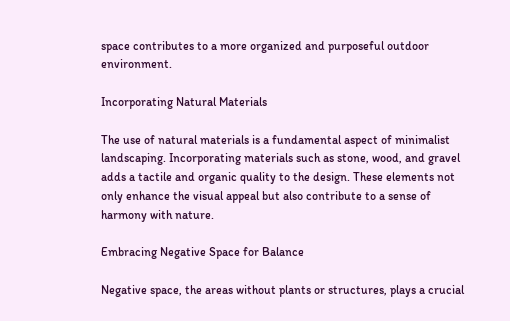space contributes to a more organized and purposeful outdoor environment.

Incorporating Natural Materials

The use of natural materials is a fundamental aspect of minimalist landscaping. Incorporating materials such as stone, wood, and gravel adds a tactile and organic quality to the design. These elements not only enhance the visual appeal but also contribute to a sense of harmony with nature.

Embracing Negative Space for Balance

Negative space, the areas without plants or structures, plays a crucial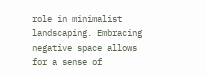role in minimalist landscaping. Embracing negative space allows for a sense of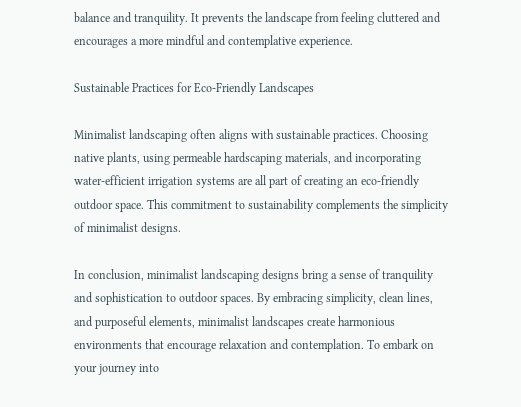balance and tranquility. It prevents the landscape from feeling cluttered and encourages a more mindful and contemplative experience.

Sustainable Practices for Eco-Friendly Landscapes

Minimalist landscaping often aligns with sustainable practices. Choosing native plants, using permeable hardscaping materials, and incorporating water-efficient irrigation systems are all part of creating an eco-friendly outdoor space. This commitment to sustainability complements the simplicity of minimalist designs.

In conclusion, minimalist landscaping designs bring a sense of tranquility and sophistication to outdoor spaces. By embracing simplicity, clean lines, and purposeful elements, minimalist landscapes create harmonious environments that encourage relaxation and contemplation. To embark on your journey into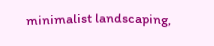minimalist landscaping,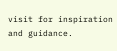visit for inspiration and guidance.